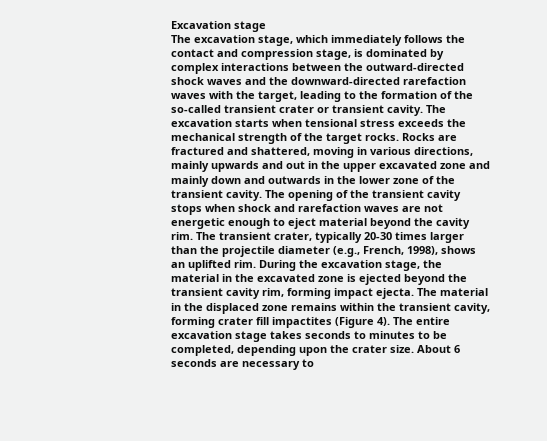Excavation stage
The excavation stage, which immediately follows the contact and compression stage, is dominated by complex interactions between the outward-directed shock waves and the downward-directed rarefaction waves with the target, leading to the formation of the so-called transient crater or transient cavity. The excavation starts when tensional stress exceeds the mechanical strength of the target rocks. Rocks are fractured and shattered, moving in various directions, mainly upwards and out in the upper excavated zone and mainly down and outwards in the lower zone of the transient cavity. The opening of the transient cavity stops when shock and rarefaction waves are not energetic enough to eject material beyond the cavity rim. The transient crater, typically 20-30 times larger than the projectile diameter (e.g., French, 1998), shows an uplifted rim. During the excavation stage, the material in the excavated zone is ejected beyond the transient cavity rim, forming impact ejecta. The material in the displaced zone remains within the transient cavity, forming crater fill impactites (Figure 4). The entire excavation stage takes seconds to minutes to be completed, depending upon the crater size. About 6 seconds are necessary to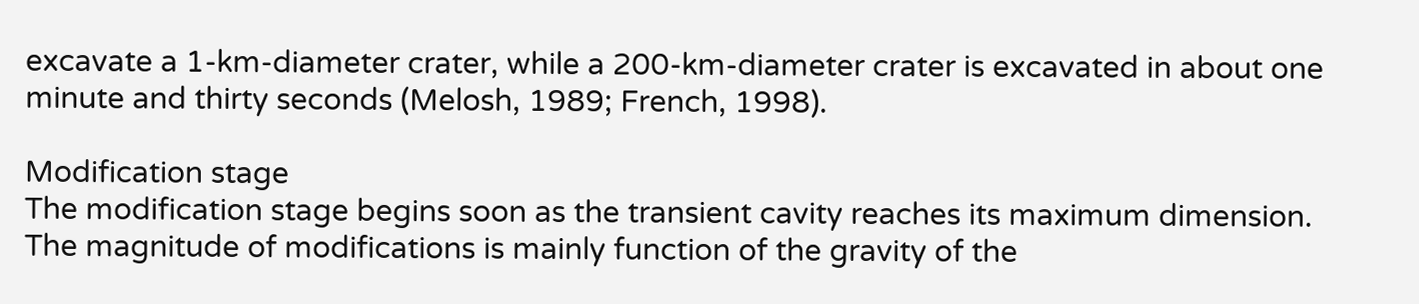excavate a 1-km-diameter crater, while a 200-km-diameter crater is excavated in about one minute and thirty seconds (Melosh, 1989; French, 1998).

Modification stage
The modification stage begins soon as the transient cavity reaches its maximum dimension. The magnitude of modifications is mainly function of the gravity of the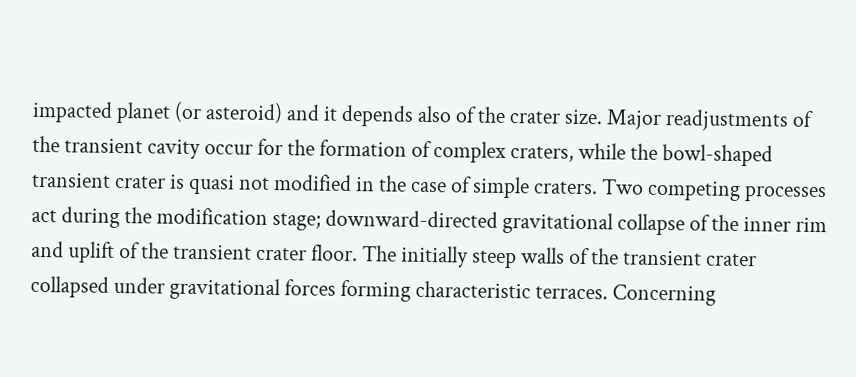impacted planet (or asteroid) and it depends also of the crater size. Major readjustments of the transient cavity occur for the formation of complex craters, while the bowl-shaped transient crater is quasi not modified in the case of simple craters. Two competing processes act during the modification stage; downward-directed gravitational collapse of the inner rim and uplift of the transient crater floor. The initially steep walls of the transient crater collapsed under gravitational forces forming characteristic terraces. Concerning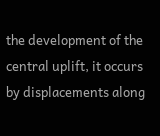the development of the central uplift, it occurs by displacements along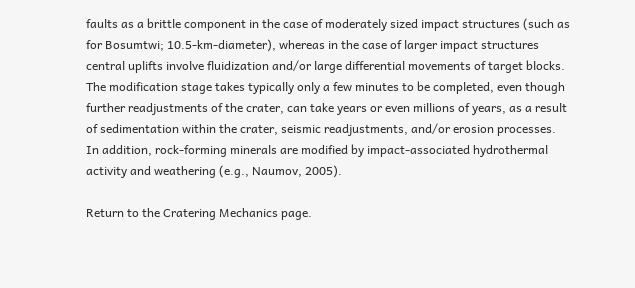faults as a brittle component in the case of moderately sized impact structures (such as for Bosumtwi; 10.5-km-diameter), whereas in the case of larger impact structures central uplifts involve fluidization and/or large differential movements of target blocks.
The modification stage takes typically only a few minutes to be completed, even though further readjustments of the crater, can take years or even millions of years, as a result of sedimentation within the crater, seismic readjustments, and/or erosion processes. In addition, rock-forming minerals are modified by impact-associated hydrothermal activity and weathering (e.g., Naumov, 2005).

Return to the Cratering Mechanics page.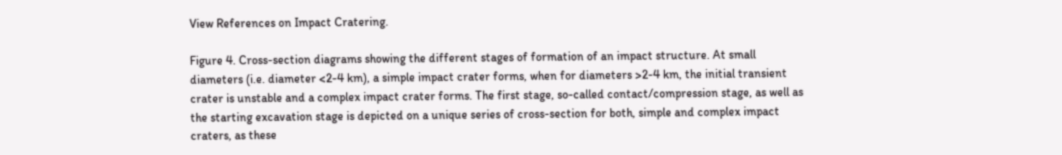View References on Impact Cratering.

Figure 4. Cross-section diagrams showing the different stages of formation of an impact structure. At small diameters (i.e. diameter <2-4 km), a simple impact crater forms, when for diameters >2-4 km, the initial transient crater is unstable and a complex impact crater forms. The first stage, so-called contact/compression stage, as well as the starting excavation stage is depicted on a unique series of cross-section for both, simple and complex impact craters, as these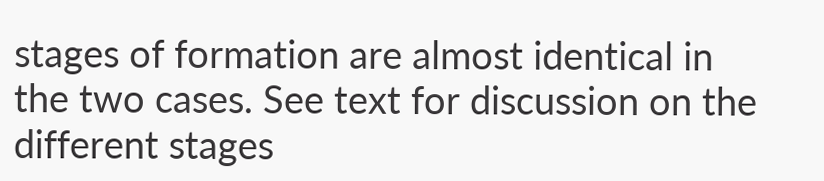stages of formation are almost identical in the two cases. See text for discussion on the different stages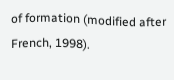of formation (modified after French, 1998).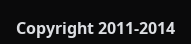Copyright 2011-2014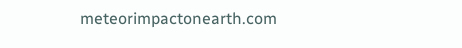meteorimpactonearth.com